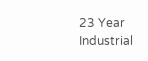23 Year Industrial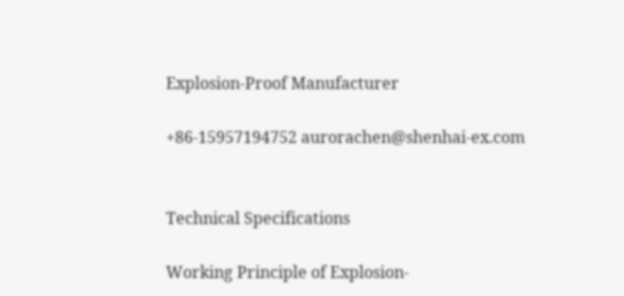Explosion-Proof Manufacturer

+86-15957194752 aurorachen@shenhai-ex.com


Technical Specifications

Working Principle of Explosion-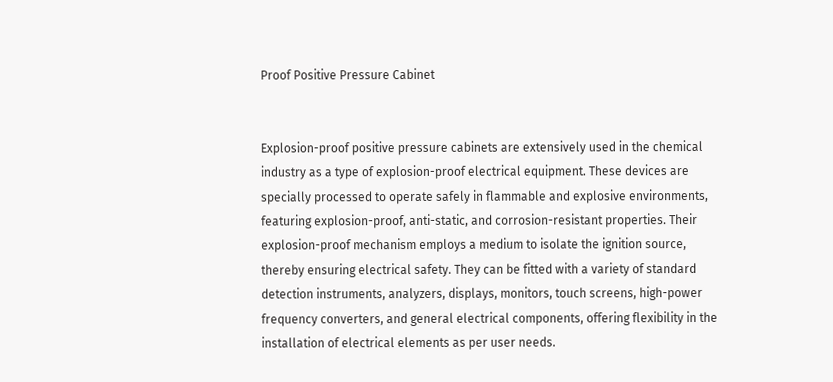Proof Positive Pressure Cabinet


Explosion-proof positive pressure cabinets are extensively used in the chemical industry as a type of explosion-proof electrical equipment. These devices are specially processed to operate safely in flammable and explosive environments, featuring explosion-proof, anti-static, and corrosion-resistant properties. Their explosion-proof mechanism employs a medium to isolate the ignition source, thereby ensuring electrical safety. They can be fitted with a variety of standard detection instruments, analyzers, displays, monitors, touch screens, high-power frequency converters, and general electrical components, offering flexibility in the installation of electrical elements as per user needs.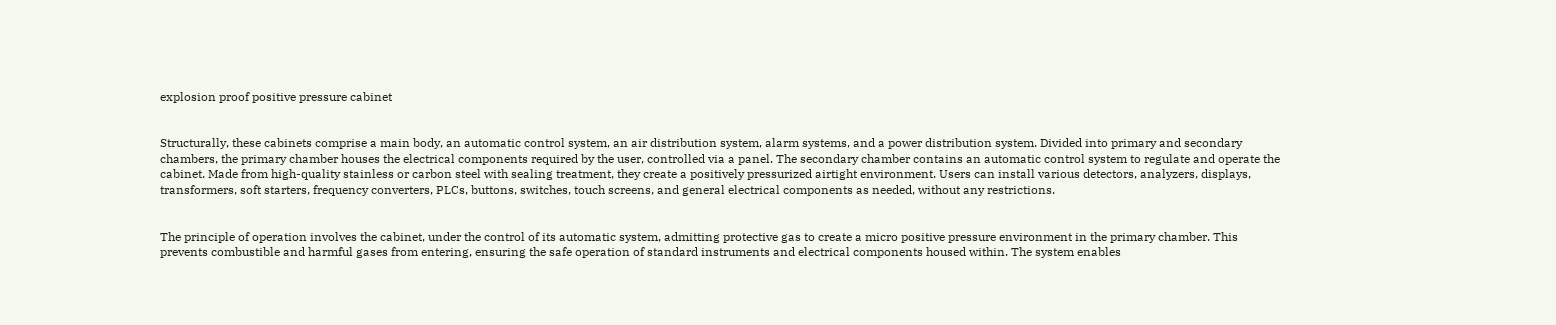explosion proof positive pressure cabinet


Structurally, these cabinets comprise a main body, an automatic control system, an air distribution system, alarm systems, and a power distribution system. Divided into primary and secondary chambers, the primary chamber houses the electrical components required by the user, controlled via a panel. The secondary chamber contains an automatic control system to regulate and operate the cabinet. Made from high-quality stainless or carbon steel with sealing treatment, they create a positively pressurized airtight environment. Users can install various detectors, analyzers, displays, transformers, soft starters, frequency converters, PLCs, buttons, switches, touch screens, and general electrical components as needed, without any restrictions.


The principle of operation involves the cabinet, under the control of its automatic system, admitting protective gas to create a micro positive pressure environment in the primary chamber. This prevents combustible and harmful gases from entering, ensuring the safe operation of standard instruments and electrical components housed within. The system enables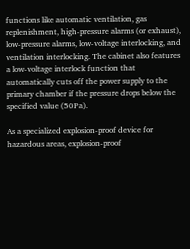functions like automatic ventilation, gas replenishment, high-pressure alarms (or exhaust), low-pressure alarms, low-voltage interlocking, and ventilation interlocking. The cabinet also features a low-voltage interlock function that automatically cuts off the power supply to the primary chamber if the pressure drops below the specified value (50Pa).

As a specialized explosion-proof device for hazardous areas, explosion-proof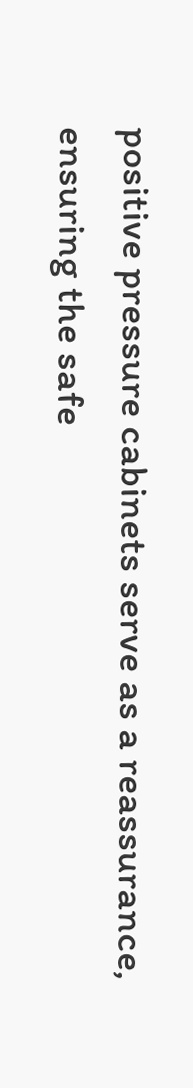positive pressure cabinets serve as a reassurance, ensuring the safe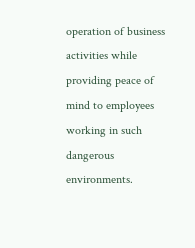operation of business activities while providing peace of mind to employees working in such dangerous environments.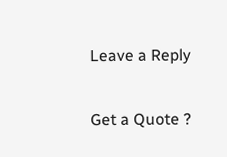Leave a Reply

Get a Quote ?